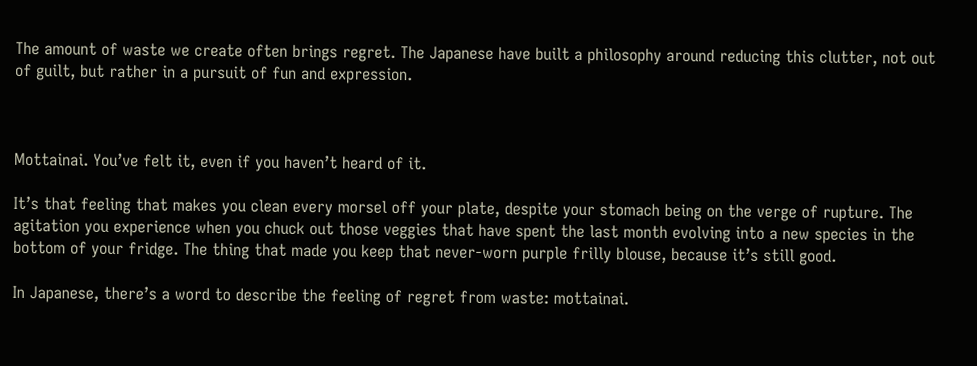The amount of waste we create often brings regret. The Japanese have built a philosophy around reducing this clutter, not out of guilt, but rather in a pursuit of fun and expression.



Mottainai. You’ve felt it, even if you haven’t heard of it.

It’s that feeling that makes you clean every morsel off your plate, despite your stomach being on the verge of rupture. The agitation you experience when you chuck out those veggies that have spent the last month evolving into a new species in the bottom of your fridge. The thing that made you keep that never-worn purple frilly blouse, because it’s still good.

In Japanese, there’s a word to describe the feeling of regret from waste: mottainai.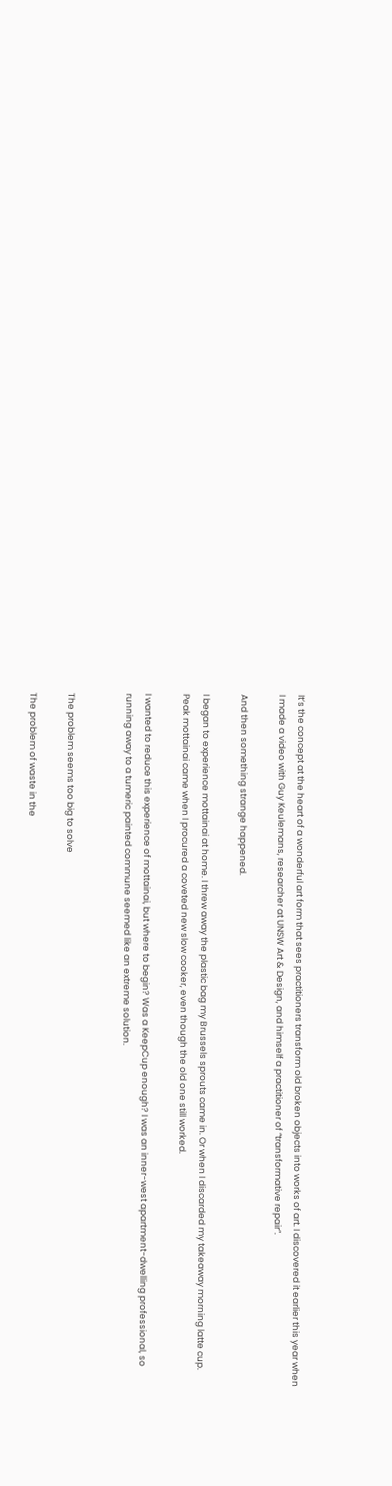It’s the concept at the heart of a wonderful art form that sees practitioners transform old broken objects into works of art. I discovered it earlier this year when I made a video with Guy Keulemans, researcher at UNSW Art & Design, and himself a practitioner of “transformative repair”.

And then something strange happened.

I began to experience mottainai at home. I threw away the plastic bag my Brussels sprouts came in. Or when I discarded my takeaway morning latte cup. Peak mottainai came when I procured a coveted new slow cooker, even though the old one still worked.

I wanted to reduce this experience of mottainai, but where to begin? Was a KeepCup enough? I was an inner-west apartment-dwelling professional, so running away to a tumeric painted commune seemed like an extreme solution.


The problem seems too big to solve

The problem of waste in the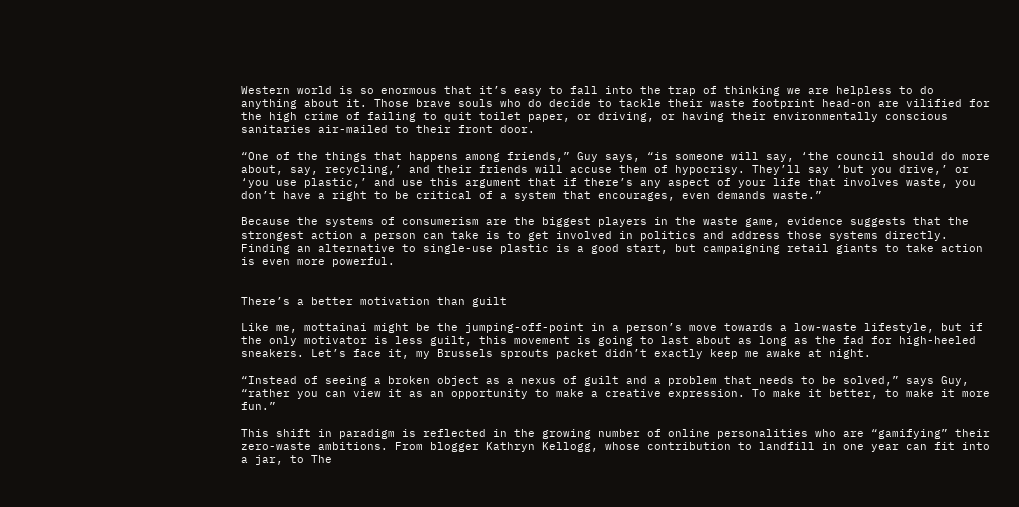Western world is so enormous that it’s easy to fall into the trap of thinking we are helpless to do anything about it. Those brave souls who do decide to tackle their waste footprint head-on are vilified for the high crime of failing to quit toilet paper, or driving, or having their environmentally conscious sanitaries air-mailed to their front door.

“One of the things that happens among friends,” Guy says, “is someone will say, ‘the council should do more about, say, recycling,’ and their friends will accuse them of hypocrisy. They’ll say ‘but you drive,’ or ‘you use plastic,’ and use this argument that if there’s any aspect of your life that involves waste, you don’t have a right to be critical of a system that encourages, even demands waste.”

Because the systems of consumerism are the biggest players in the waste game, evidence suggests that the strongest action a person can take is to get involved in politics and address those systems directly. Finding an alternative to single-use plastic is a good start, but campaigning retail giants to take action is even more powerful.


There’s a better motivation than guilt

Like me, mottainai might be the jumping-off-point in a person’s move towards a low-waste lifestyle, but if the only motivator is less guilt, this movement is going to last about as long as the fad for high-heeled sneakers. Let’s face it, my Brussels sprouts packet didn’t exactly keep me awake at night.

“Instead of seeing a broken object as a nexus of guilt and a problem that needs to be solved,” says Guy, “rather you can view it as an opportunity to make a creative expression. To make it better, to make it more fun.”

This shift in paradigm is reflected in the growing number of online personalities who are “gamifying” their zero-waste ambitions. From blogger Kathryn Kellogg, whose contribution to landfill in one year can fit into a jar, to The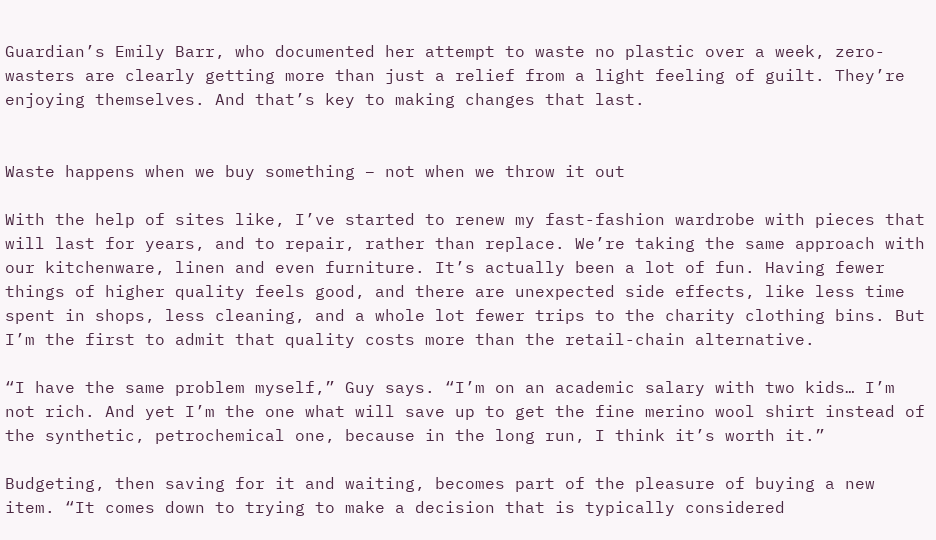Guardian’s Emily Barr, who documented her attempt to waste no plastic over a week, zero-wasters are clearly getting more than just a relief from a light feeling of guilt. They’re enjoying themselves. And that’s key to making changes that last.


Waste happens when we buy something – not when we throw it out

With the help of sites like, I’ve started to renew my fast-fashion wardrobe with pieces that will last for years, and to repair, rather than replace. We’re taking the same approach with our kitchenware, linen and even furniture. It’s actually been a lot of fun. Having fewer things of higher quality feels good, and there are unexpected side effects, like less time spent in shops, less cleaning, and a whole lot fewer trips to the charity clothing bins. But I’m the first to admit that quality costs more than the retail-chain alternative.

“I have the same problem myself,” Guy says. “I’m on an academic salary with two kids… I’m not rich. And yet I’m the one what will save up to get the fine merino wool shirt instead of the synthetic, petrochemical one, because in the long run, I think it’s worth it.”

Budgeting, then saving for it and waiting, becomes part of the pleasure of buying a new item. “It comes down to trying to make a decision that is typically considered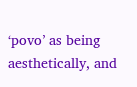‘povo’ as being aesthetically, and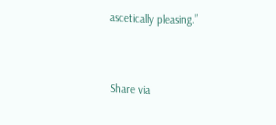ascetically pleasing.”


Share via